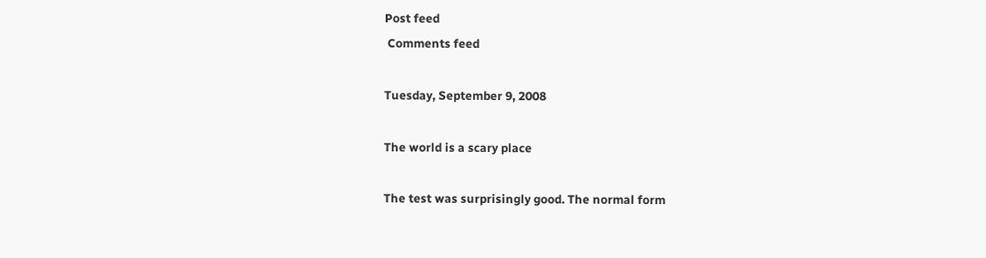Post feed
 Comments feed

Tuesday, September 9, 2008

The world is a scary place

The test was surprisingly good. The normal form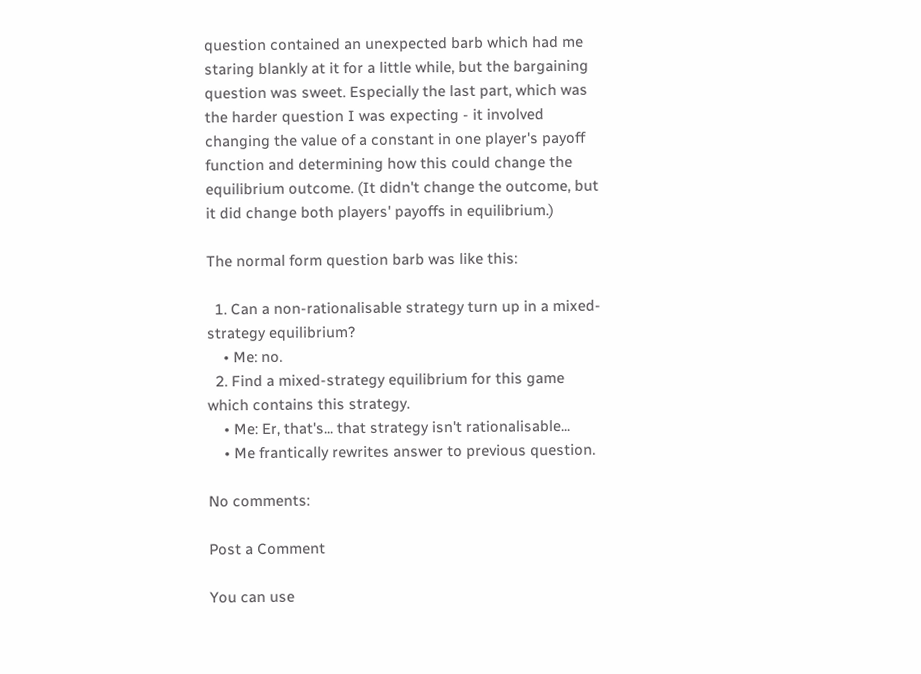question contained an unexpected barb which had me staring blankly at it for a little while, but the bargaining question was sweet. Especially the last part, which was the harder question I was expecting - it involved changing the value of a constant in one player's payoff function and determining how this could change the equilibrium outcome. (It didn't change the outcome, but it did change both players' payoffs in equilibrium.)

The normal form question barb was like this:

  1. Can a non-rationalisable strategy turn up in a mixed-strategy equilibrium?
    • Me: no.
  2. Find a mixed-strategy equilibrium for this game which contains this strategy.
    • Me: Er, that's... that strategy isn't rationalisable...
    • Me frantically rewrites answer to previous question.

No comments:

Post a Comment

You can use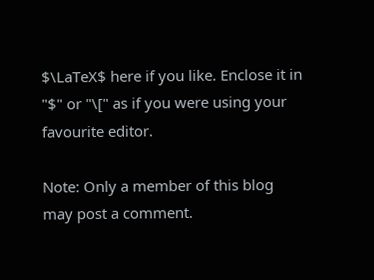$\LaTeX$ here if you like. Enclose it in "$" or "\[" as if you were using your favourite editor.

Note: Only a member of this blog may post a comment.